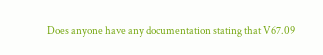Does anyone have any documentation stating that V67.09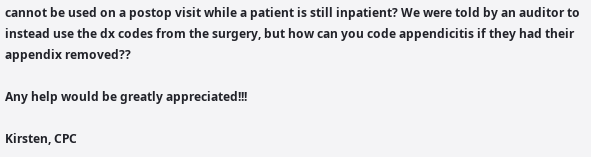cannot be used on a postop visit while a patient is still inpatient? We were told by an auditor to instead use the dx codes from the surgery, but how can you code appendicitis if they had their appendix removed??

Any help would be greatly appreciated!!!

Kirsten, CPC